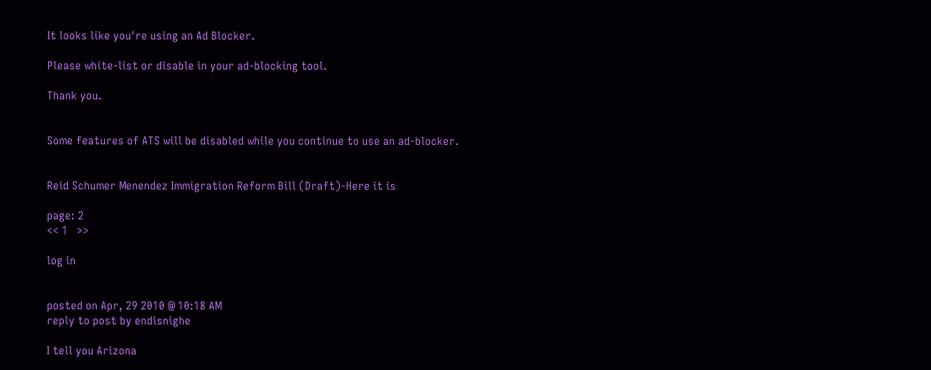It looks like you're using an Ad Blocker.

Please white-list or disable in your ad-blocking tool.

Thank you.


Some features of ATS will be disabled while you continue to use an ad-blocker.


Reid Schumer Menendez Immigration Reform Bill (Draft)-Here it is

page: 2
<< 1   >>

log in


posted on Apr, 29 2010 @ 10:18 AM
reply to post by endisnighe

I tell you Arizona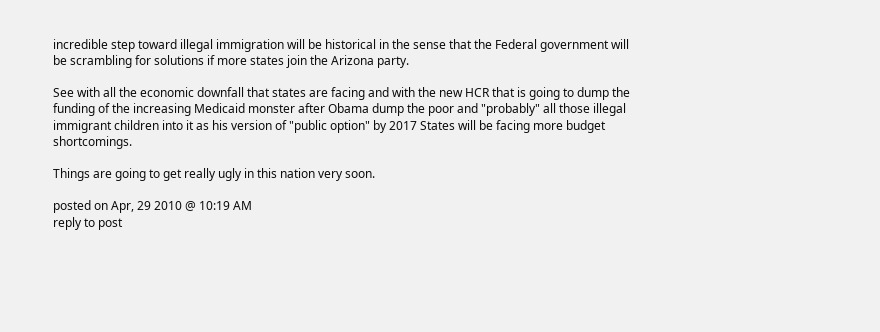incredible step toward illegal immigration will be historical in the sense that the Federal government will be scrambling for solutions if more states join the Arizona party.

See with all the economic downfall that states are facing and with the new HCR that is going to dump the funding of the increasing Medicaid monster after Obama dump the poor and "probably" all those illegal immigrant children into it as his version of "public option" by 2017 States will be facing more budget shortcomings.

Things are going to get really ugly in this nation very soon.

posted on Apr, 29 2010 @ 10:19 AM
reply to post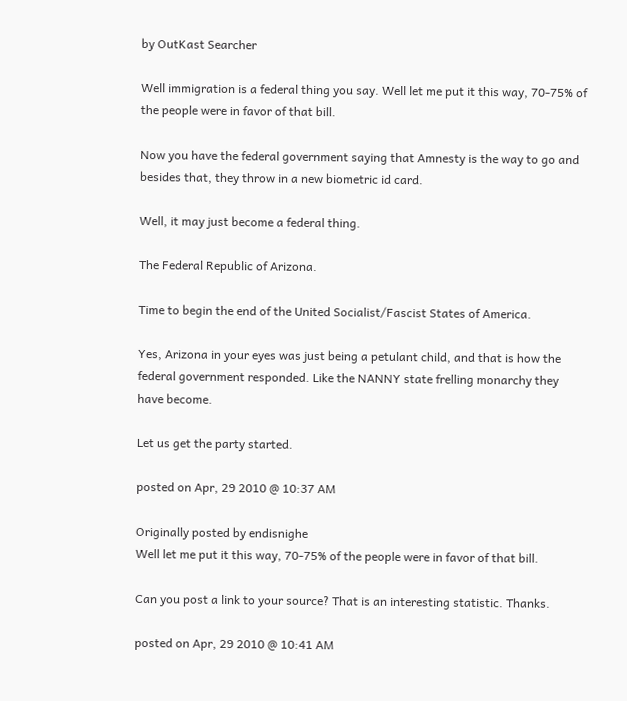by OutKast Searcher

Well immigration is a federal thing you say. Well let me put it this way, 70-75% of the people were in favor of that bill.

Now you have the federal government saying that Amnesty is the way to go and besides that, they throw in a new biometric id card.

Well, it may just become a federal thing.

The Federal Republic of Arizona.

Time to begin the end of the United Socialist/Fascist States of America.

Yes, Arizona in your eyes was just being a petulant child, and that is how the federal government responded. Like the NANNY state frelling monarchy they have become.

Let us get the party started.

posted on Apr, 29 2010 @ 10:37 AM

Originally posted by endisnighe
Well let me put it this way, 70-75% of the people were in favor of that bill.

Can you post a link to your source? That is an interesting statistic. Thanks.

posted on Apr, 29 2010 @ 10:41 AM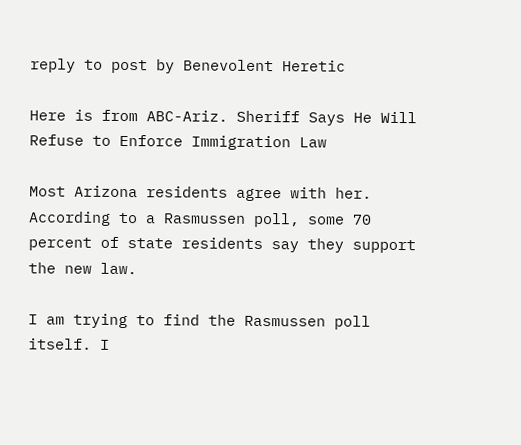reply to post by Benevolent Heretic

Here is from ABC-Ariz. Sheriff Says He Will Refuse to Enforce Immigration Law

Most Arizona residents agree with her. According to a Rasmussen poll, some 70 percent of state residents say they support the new law.

I am trying to find the Rasmussen poll itself. I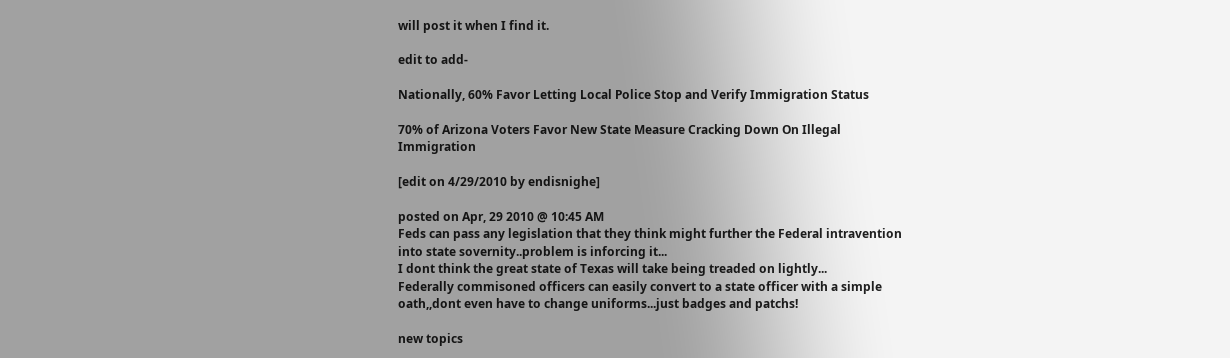will post it when I find it.

edit to add-

Nationally, 60% Favor Letting Local Police Stop and Verify Immigration Status

70% of Arizona Voters Favor New State Measure Cracking Down On Illegal Immigration

[edit on 4/29/2010 by endisnighe]

posted on Apr, 29 2010 @ 10:45 AM
Feds can pass any legislation that they think might further the Federal intravention into state sovernity..problem is inforcing it...
I dont think the great state of Texas will take being treaded on lightly...
Federally commisoned officers can easily convert to a state officer with a simple oath,,dont even have to change uniforms...just badges and patchs!

new topics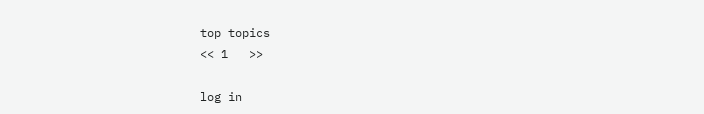top topics
<< 1   >>

log in